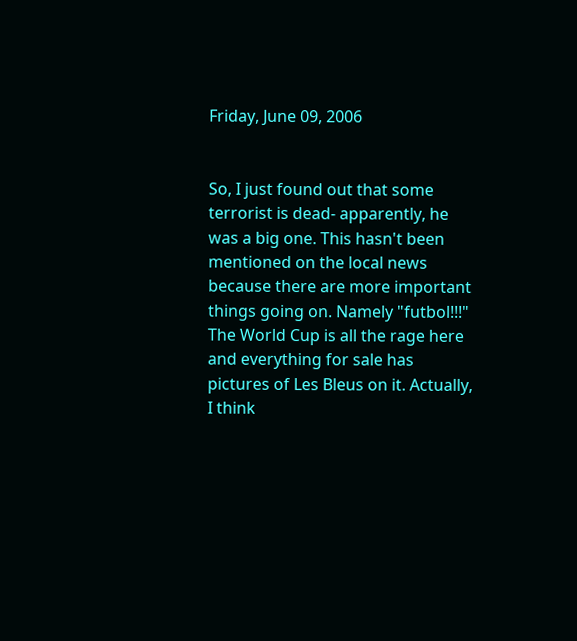Friday, June 09, 2006


So, I just found out that some terrorist is dead- apparently, he was a big one. This hasn't been mentioned on the local news because there are more important things going on. Namely "futbol!!!" The World Cup is all the rage here and everything for sale has pictures of Les Bleus on it. Actually, I think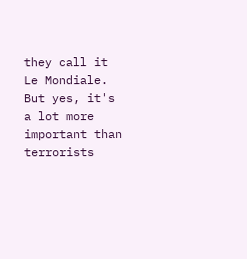they call it Le Mondiale. But yes, it's a lot more important than terrorists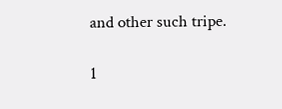and other such tripe.

1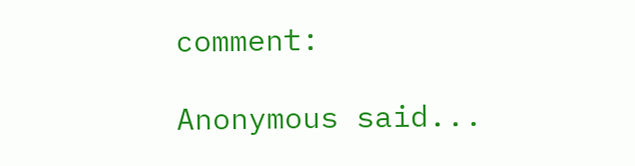comment:

Anonymous said...